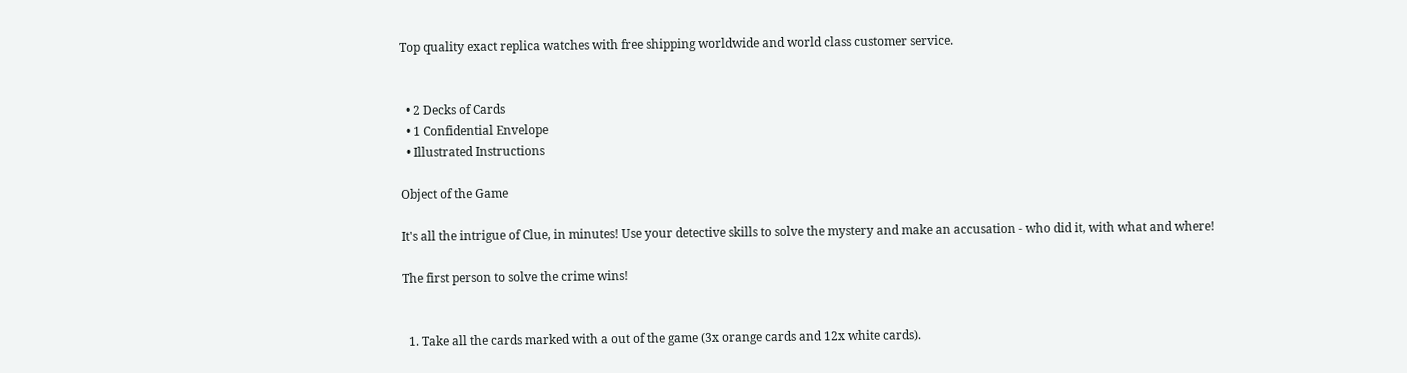Top quality exact replica watches with free shipping worldwide and world class customer service.


  • 2 Decks of Cards
  • 1 Confidential Envelope
  • Illustrated Instructions

Object of the Game

It's all the intrigue of Clue, in minutes! Use your detective skills to solve the mystery and make an accusation - who did it, with what and where!

The first person to solve the crime wins!


  1. Take all the cards marked with a out of the game (3x orange cards and 12x white cards).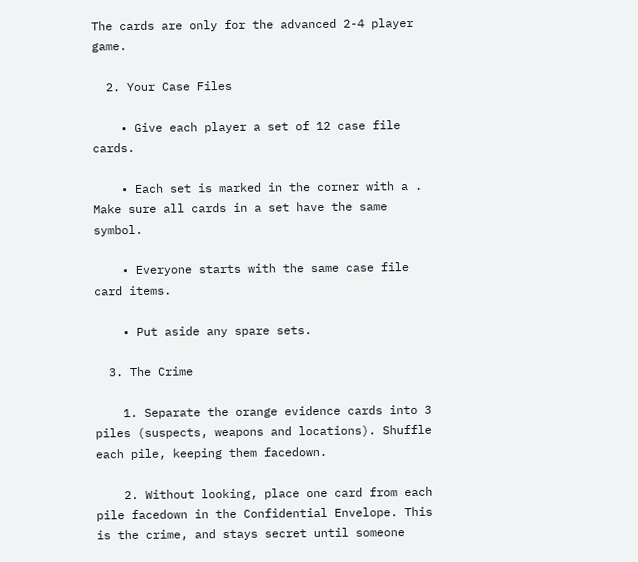The cards are only for the advanced 2-4 player game.

  2. Your Case Files

    • Give each player a set of 12 case file cards.

    • Each set is marked in the corner with a . Make sure all cards in a set have the same symbol.

    • Everyone starts with the same case file card items.

    • Put aside any spare sets.

  3. The Crime

    1. Separate the orange evidence cards into 3 piles (suspects, weapons and locations). Shuffle each pile, keeping them facedown.

    2. Without looking, place one card from each pile facedown in the Confidential Envelope. This is the crime, and stays secret until someone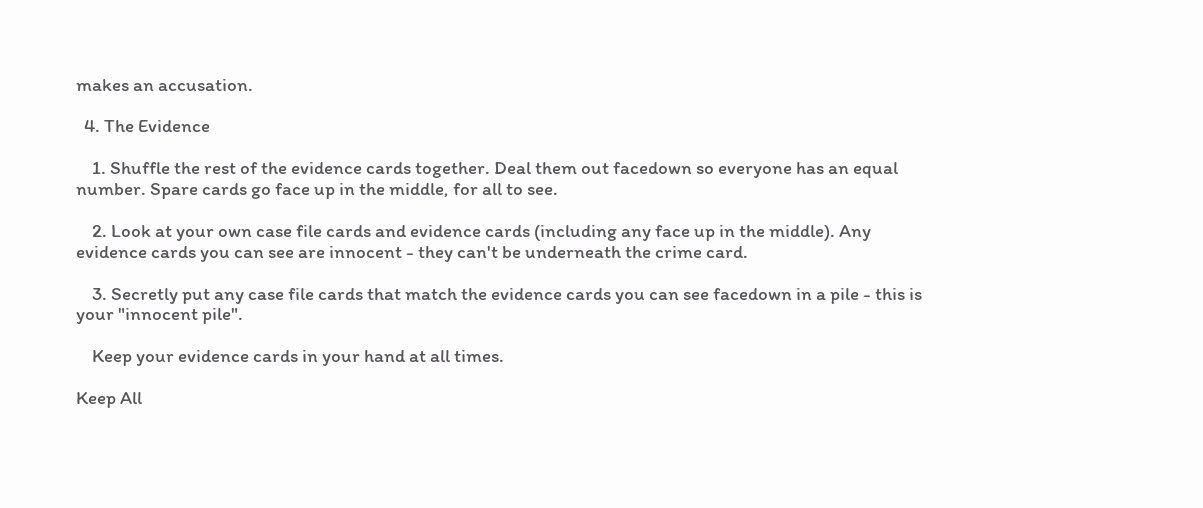makes an accusation.

  4. The Evidence

    1. Shuffle the rest of the evidence cards together. Deal them out facedown so everyone has an equal number. Spare cards go face up in the middle, for all to see.

    2. Look at your own case file cards and evidence cards (including any face up in the middle). Any evidence cards you can see are innocent - they can't be underneath the crime card.

    3. Secretly put any case file cards that match the evidence cards you can see facedown in a pile - this is your "innocent pile".

    Keep your evidence cards in your hand at all times.

Keep All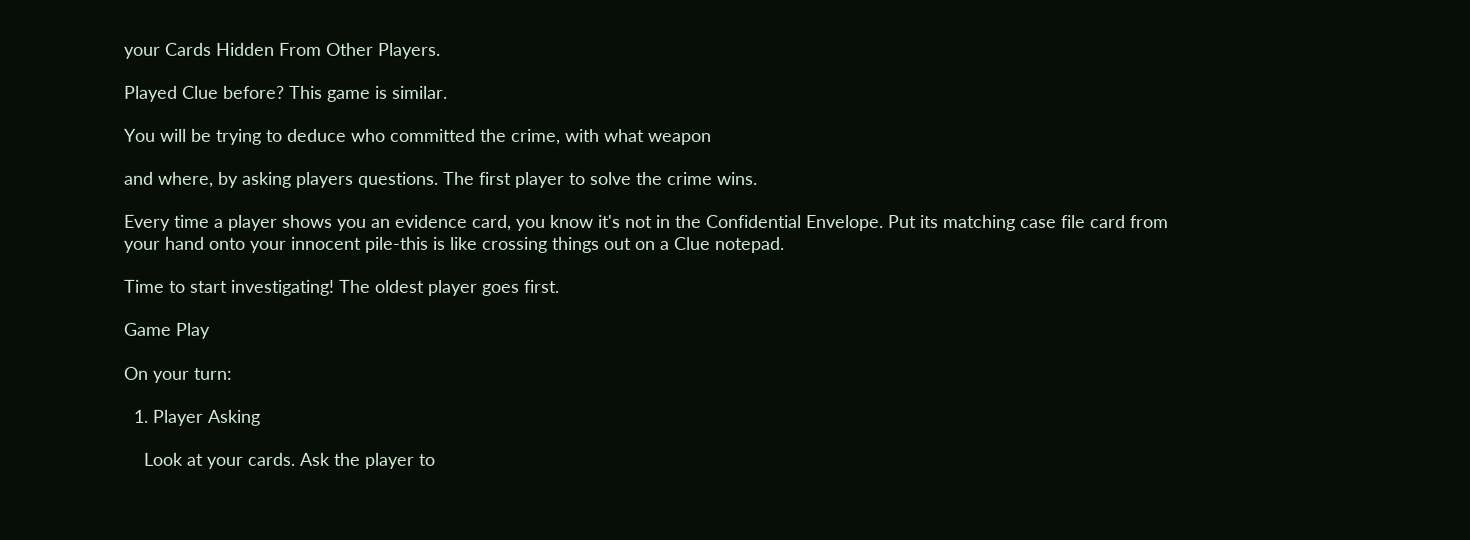your Cards Hidden From Other Players.

Played Clue before? This game is similar.

You will be trying to deduce who committed the crime, with what weapon

and where, by asking players questions. The first player to solve the crime wins.

Every time a player shows you an evidence card, you know it's not in the Confidential Envelope. Put its matching case file card from your hand onto your innocent pile-this is like crossing things out on a Clue notepad.

Time to start investigating! The oldest player goes first.

Game Play

On your turn:

  1. Player Asking

    Look at your cards. Ask the player to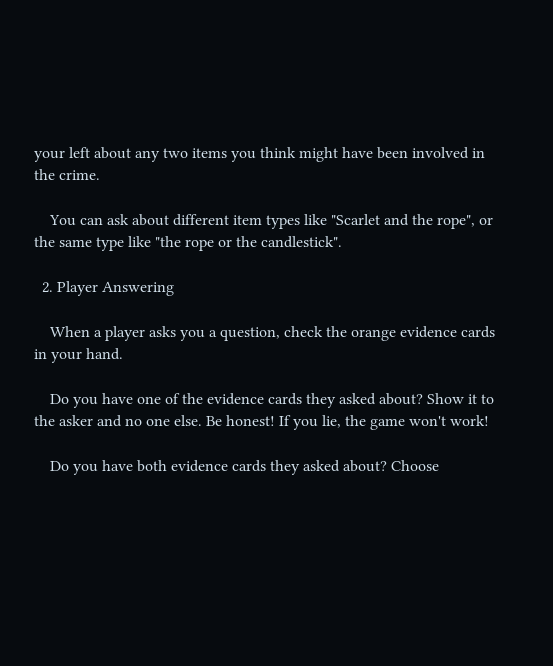your left about any two items you think might have been involved in the crime.

    You can ask about different item types like "Scarlet and the rope", or the same type like "the rope or the candlestick".

  2. Player Answering

    When a player asks you a question, check the orange evidence cards in your hand.

    Do you have one of the evidence cards they asked about? Show it to the asker and no one else. Be honest! If you lie, the game won't work!

    Do you have both evidence cards they asked about? Choose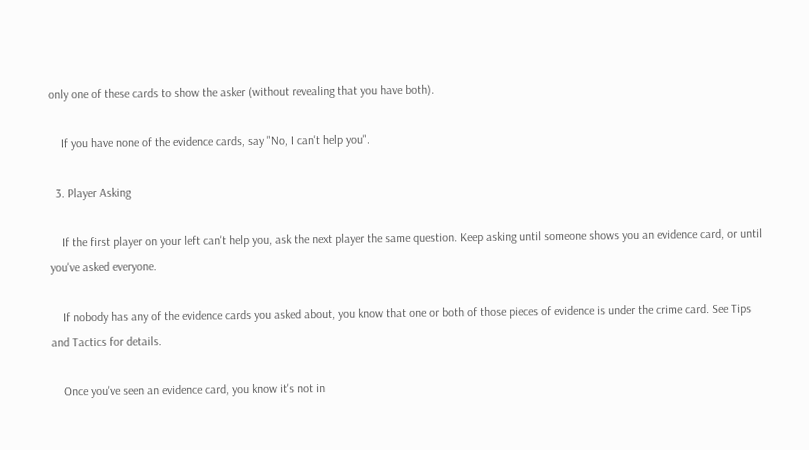only one of these cards to show the asker (without revealing that you have both).

    If you have none of the evidence cards, say "No, I can't help you".

  3. Player Asking

    If the first player on your left can't help you, ask the next player the same question. Keep asking until someone shows you an evidence card, or until you've asked everyone.

    If nobody has any of the evidence cards you asked about, you know that one or both of those pieces of evidence is under the crime card. See Tips and Tactics for details.

    Once you've seen an evidence card, you know it's not in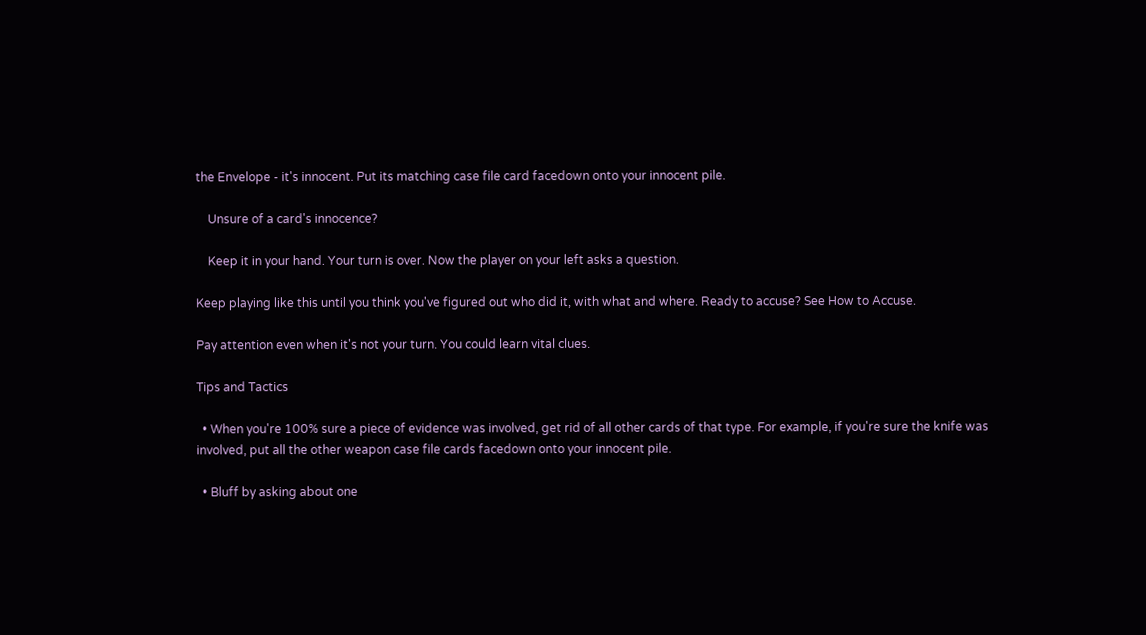the Envelope - it's innocent. Put its matching case file card facedown onto your innocent pile.

    Unsure of a card's innocence?

    Keep it in your hand. Your turn is over. Now the player on your left asks a question.

Keep playing like this until you think you've figured out who did it, with what and where. Ready to accuse? See How to Accuse.

Pay attention even when it's not your turn. You could learn vital clues.

Tips and Tactics

  • When you're 100% sure a piece of evidence was involved, get rid of all other cards of that type. For example, if you're sure the knife was involved, put all the other weapon case file cards facedown onto your innocent pile.

  • Bluff by asking about one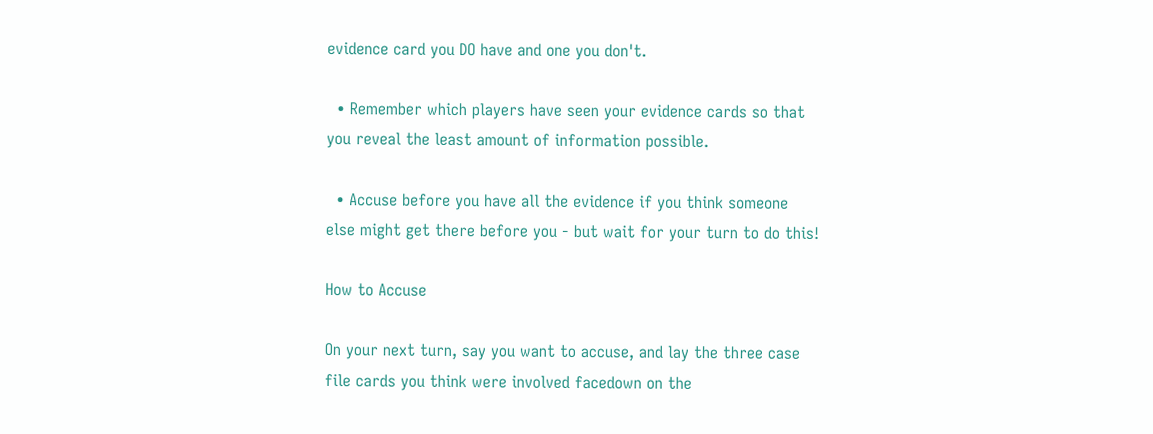evidence card you DO have and one you don't.

  • Remember which players have seen your evidence cards so that you reveal the least amount of information possible.

  • Accuse before you have all the evidence if you think someone else might get there before you - but wait for your turn to do this!

How to Accuse

On your next turn, say you want to accuse, and lay the three case file cards you think were involved facedown on the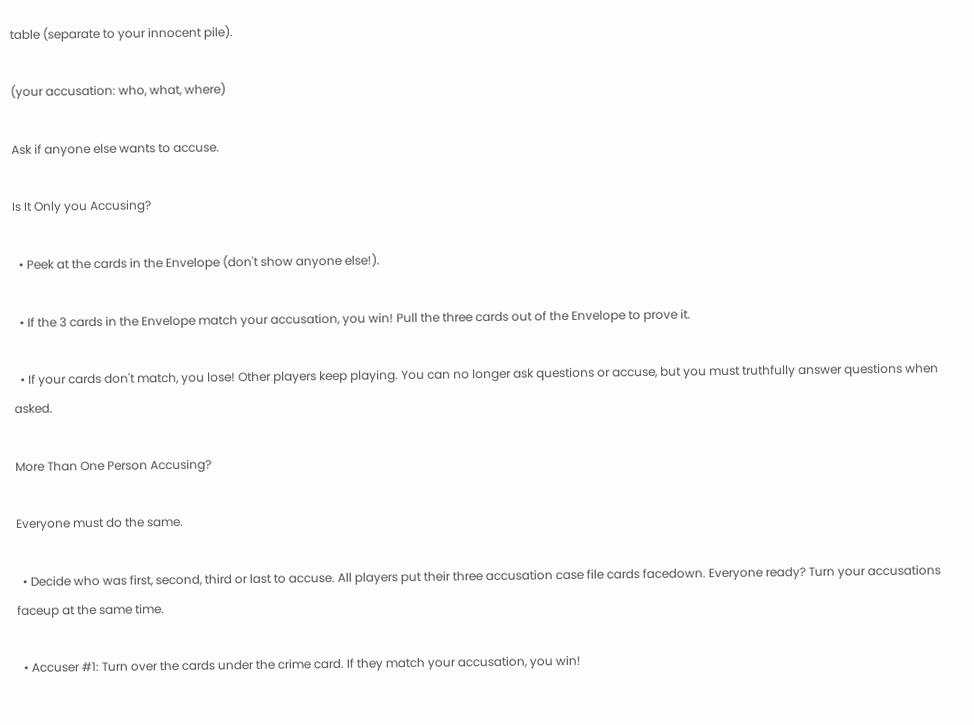table (separate to your innocent pile).

(your accusation: who, what, where)

Ask if anyone else wants to accuse.

Is It Only you Accusing?

  • Peek at the cards in the Envelope (don't show anyone else!).

  • If the 3 cards in the Envelope match your accusation, you win! Pull the three cards out of the Envelope to prove it.

  • If your cards don't match, you lose! Other players keep playing. You can no longer ask questions or accuse, but you must truthfully answer questions when asked.

More Than One Person Accusing?

Everyone must do the same.

  • Decide who was first, second, third or last to accuse. All players put their three accusation case file cards facedown. Everyone ready? Turn your accusations faceup at the same time.

  • Accuser #1: Turn over the cards under the crime card. If they match your accusation, you win!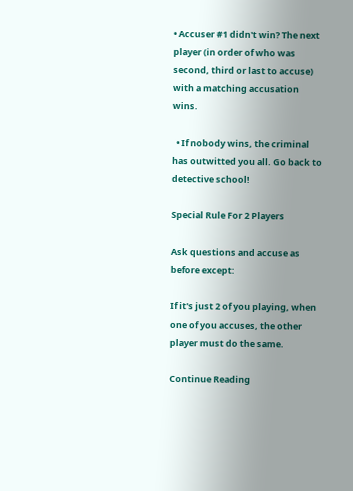• Accuser #1 didn't win? The next player (in order of who was second, third or last to accuse) with a matching accusation wins.

  • If nobody wins, the criminal has outwitted you all. Go back to detective school!

Special Rule For 2 Players

Ask questions and accuse as before except:

If it's just 2 of you playing, when one of you accuses, the other player must do the same.

Continue Reading